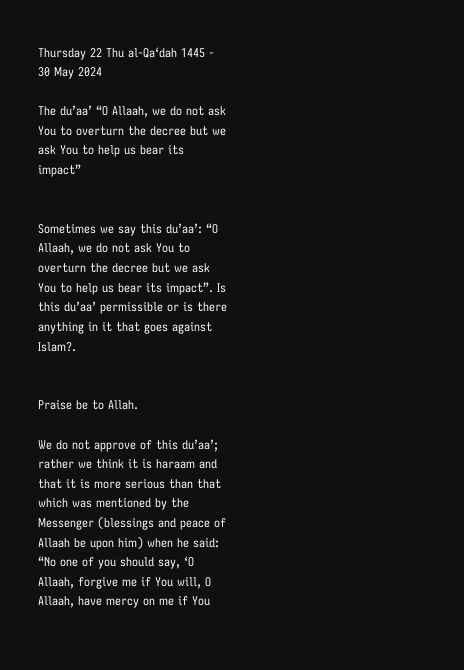Thursday 22 Thu al-Qa‘dah 1445 - 30 May 2024

The du’aa’ “O Allaah, we do not ask You to overturn the decree but we ask You to help us bear its impact”


Sometimes we say this du’aa’: “O Allaah, we do not ask You to overturn the decree but we ask You to help us bear its impact”. Is this du’aa’ permissible or is there anything in it that goes against Islam?.


Praise be to Allah.

We do not approve of this du’aa’; rather we think it is haraam and that it is more serious than that which was mentioned by the Messenger (blessings and peace of Allaah be upon him) when he said: “No one of you should say, ‘O Allaah, forgive me if You will, O Allaah, have mercy on me if You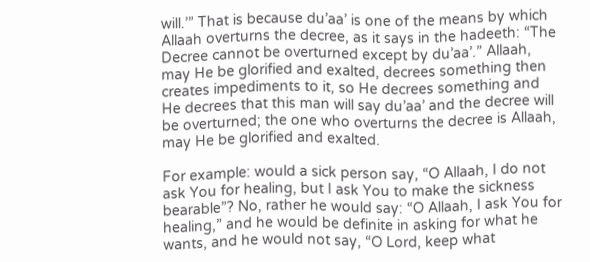will.’” That is because du’aa’ is one of the means by which Allaah overturns the decree, as it says in the hadeeth: “The Decree cannot be overturned except by du’aa’.” Allaah, may He be glorified and exalted, decrees something then creates impediments to it, so He decrees something and He decrees that this man will say du’aa’ and the decree will be overturned; the one who overturns the decree is Allaah, may He be glorified and exalted.

For example: would a sick person say, “O Allaah, I do not ask You for healing, but I ask You to make the sickness bearable”? No, rather he would say: “O Allaah, I ask You for healing,” and he would be definite in asking for what he wants, and he would not say, “O Lord, keep what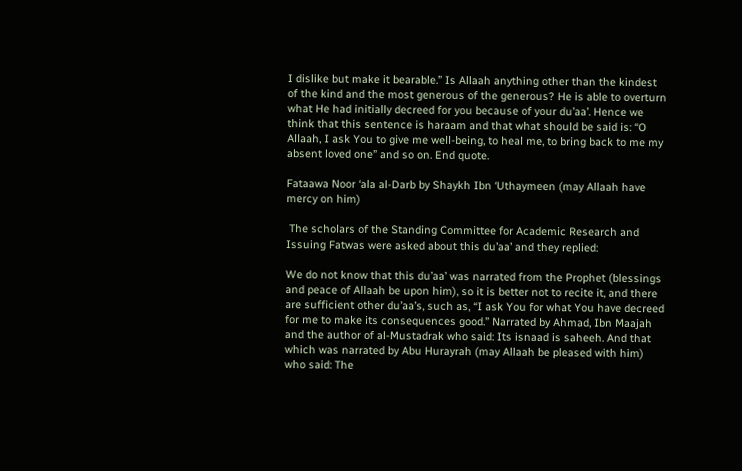I dislike but make it bearable.” Is Allaah anything other than the kindest of the kind and the most generous of the generous? He is able to overturn what He had initially decreed for you because of your du’aa’. Hence we think that this sentence is haraam and that what should be said is: “O Allaah, I ask You to give me well-being, to heal me, to bring back to me my absent loved one” and so on. End quote.

Fataawa Noor ‘ala al-Darb by Shaykh Ibn ‘Uthaymeen (may Allaah have mercy on him)

 The scholars of the Standing Committee for Academic Research and Issuing Fatwas were asked about this du’aa’ and they replied:

We do not know that this du’aa’ was narrated from the Prophet (blessings and peace of Allaah be upon him), so it is better not to recite it, and there are sufficient other du’aa’s, such as, “I ask You for what You have decreed for me to make its consequences good.” Narrated by Ahmad, Ibn Maajah and the author of al-Mustadrak who said: Its isnaad is saheeh. And that which was narrated by Abu Hurayrah (may Allaah be pleased with him) who said: The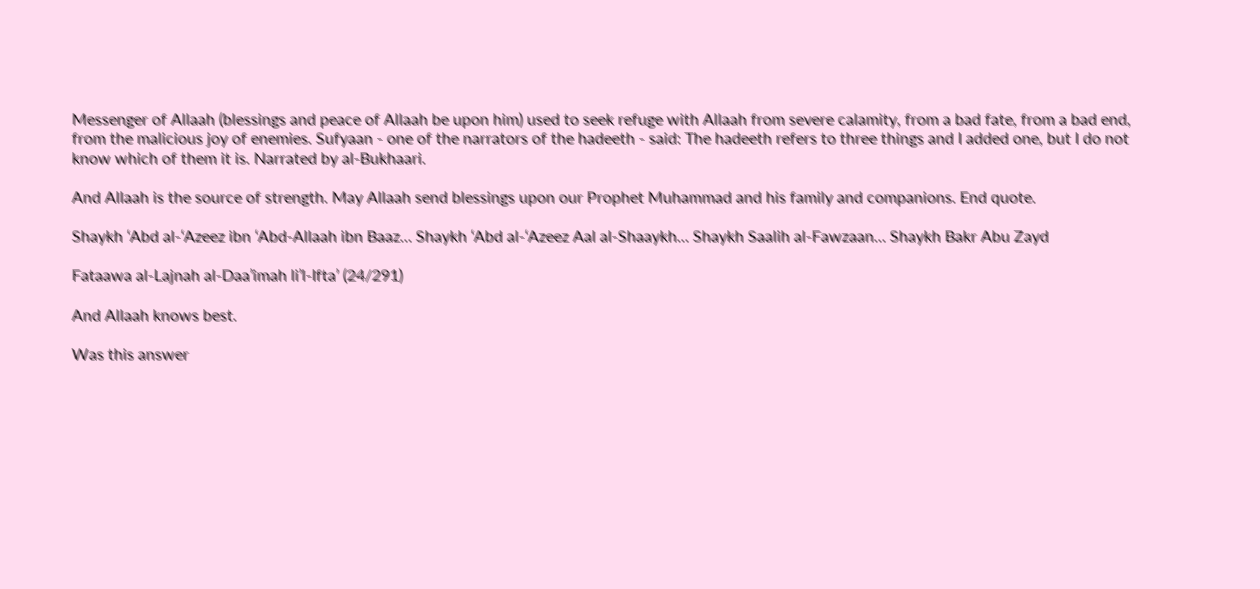Messenger of Allaah (blessings and peace of Allaah be upon him) used to seek refuge with Allaah from severe calamity, from a bad fate, from a bad end, from the malicious joy of enemies. Sufyaan - one of the narrators of the hadeeth - said: The hadeeth refers to three things and I added one, but I do not know which of them it is. Narrated by al-Bukhaari.

And Allaah is the source of strength. May Allaah send blessings upon our Prophet Muhammad and his family and companions. End quote.

Shaykh ‘Abd al-‘Azeez ibn ‘Abd-Allaah ibn Baaz… Shaykh ‘Abd al-‘Azeez Aal al-Shaaykh… Shaykh Saalih al-Fawzaan… Shaykh Bakr Abu Zayd

Fataawa al-Lajnah al-Daa’imah li’l-Ifta’ (24/291)

And Allaah knows best.

Was this answer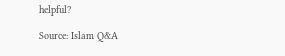helpful?

Source: Islam Q&A